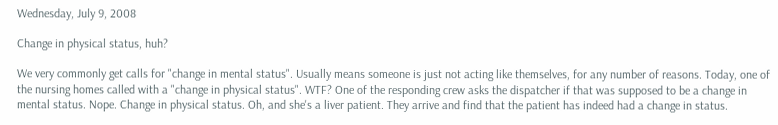Wednesday, July 9, 2008

Change in physical status, huh?

We very commonly get calls for "change in mental status". Usually means someone is just not acting like themselves, for any number of reasons. Today, one of the nursing homes called with a "change in physical status". WTF? One of the responding crew asks the dispatcher if that was supposed to be a change in mental status. Nope. Change in physical status. Oh, and she's a liver patient. They arrive and find that the patient has indeed had a change in status.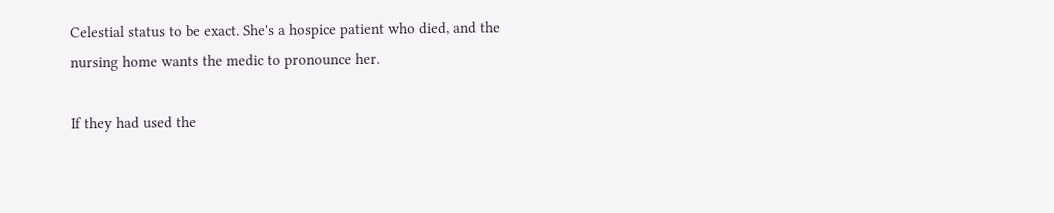Celestial status to be exact. She's a hospice patient who died, and the nursing home wants the medic to pronounce her.

If they had used the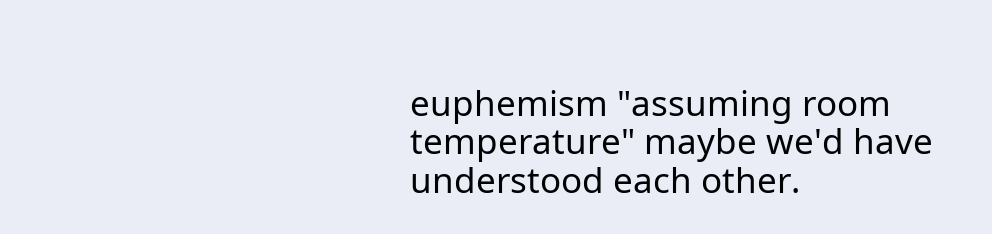euphemism "assuming room temperature" maybe we'd have understood each other.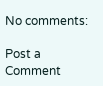No comments:

Post a Comment